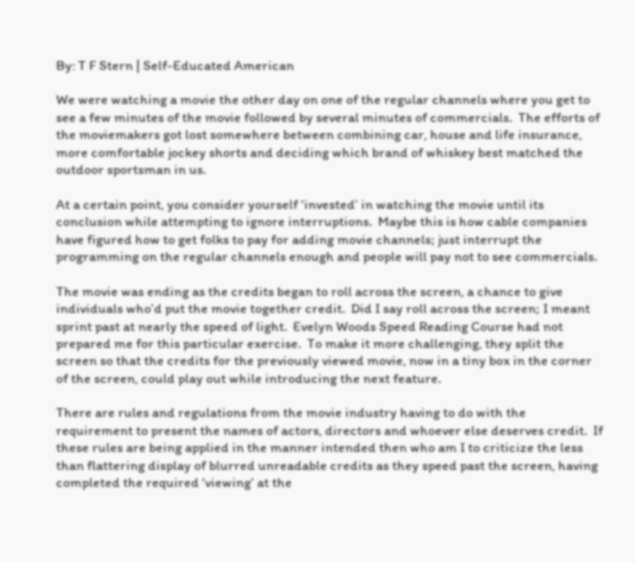By: T F Stern | Self-Educated American

We were watching a movie the other day on one of the regular channels where you get to see a few minutes of the movie followed by several minutes of commercials.  The efforts of the moviemakers got lost somewhere between combining car, house and life insurance, more comfortable jockey shorts and deciding which brand of whiskey best matched the outdoor sportsman in us.

At a certain point, you consider yourself ‘invested’ in watching the movie until its conclusion while attempting to ignore interruptions.  Maybe this is how cable companies have figured how to get folks to pay for adding movie channels; just interrupt the programming on the regular channels enough and people will pay not to see commercials.

The movie was ending as the credits began to roll across the screen, a chance to give individuals who’d put the movie together credit.  Did I say roll across the screen; I meant sprint past at nearly the speed of light.  Evelyn Woods Speed Reading Course had not prepared me for this particular exercise.  To make it more challenging, they split the screen so that the credits for the previously viewed movie, now in a tiny box in the corner of the screen, could play out while introducing the next feature.

There are rules and regulations from the movie industry having to do with the requirement to present the names of actors, directors and whoever else deserves credit.  If these rules are being applied in the manner intended then who am I to criticize the less than flattering display of blurred unreadable credits as they speed past the screen, having completed the required ‘viewing’ at the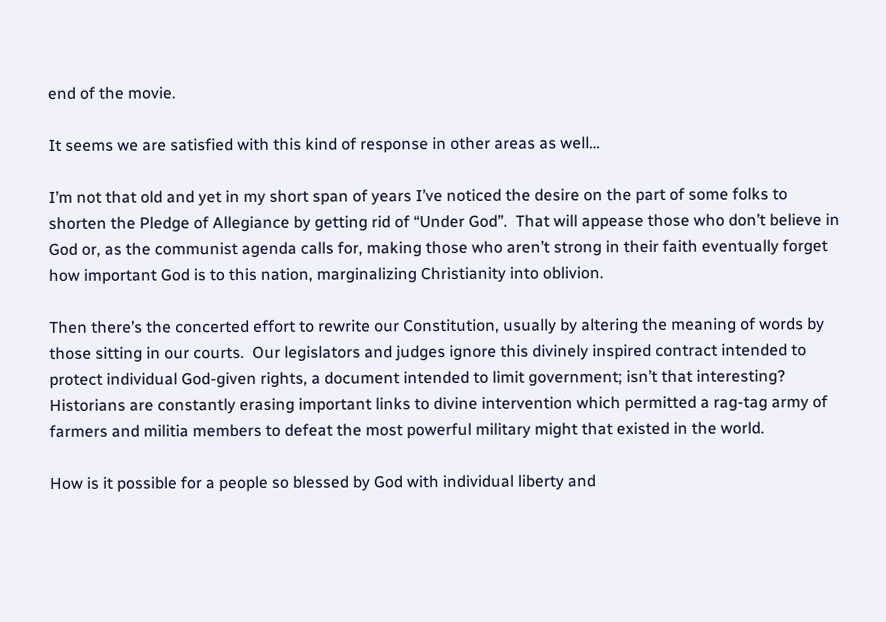end of the movie.

It seems we are satisfied with this kind of response in other areas as well…

I’m not that old and yet in my short span of years I’ve noticed the desire on the part of some folks to shorten the Pledge of Allegiance by getting rid of “Under God”.  That will appease those who don’t believe in God or, as the communist agenda calls for, making those who aren’t strong in their faith eventually forget how important God is to this nation, marginalizing Christianity into oblivion.

Then there’s the concerted effort to rewrite our Constitution, usually by altering the meaning of words by those sitting in our courts.  Our legislators and judges ignore this divinely inspired contract intended to protect individual God-given rights, a document intended to limit government; isn’t that interesting?  Historians are constantly erasing important links to divine intervention which permitted a rag-tag army of farmers and militia members to defeat the most powerful military might that existed in the world.

How is it possible for a people so blessed by God with individual liberty and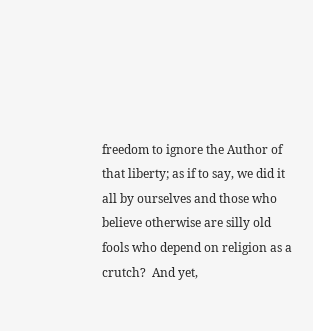freedom to ignore the Author of that liberty; as if to say, we did it all by ourselves and those who believe otherwise are silly old fools who depend on religion as a crutch?  And yet,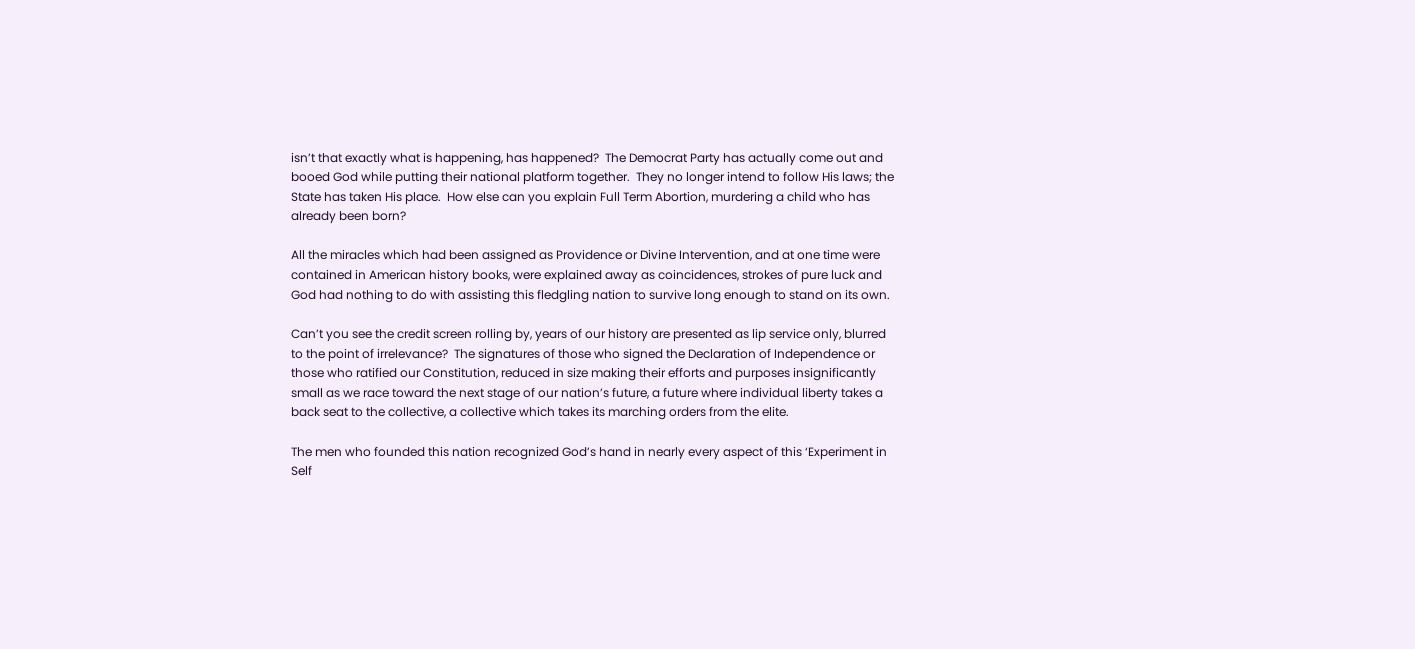isn’t that exactly what is happening, has happened?  The Democrat Party has actually come out and booed God while putting their national platform together.  They no longer intend to follow His laws; the State has taken His place.  How else can you explain Full Term Abortion, murdering a child who has already been born?

All the miracles which had been assigned as Providence or Divine Intervention, and at one time were contained in American history books, were explained away as coincidences, strokes of pure luck and God had nothing to do with assisting this fledgling nation to survive long enough to stand on its own.

Can’t you see the credit screen rolling by, years of our history are presented as lip service only, blurred to the point of irrelevance?  The signatures of those who signed the Declaration of Independence or those who ratified our Constitution, reduced in size making their efforts and purposes insignificantly small as we race toward the next stage of our nation’s future, a future where individual liberty takes a back seat to the collective, a collective which takes its marching orders from the elite.

The men who founded this nation recognized God’s hand in nearly every aspect of this ‘Experiment in Self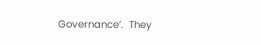Governance’.  They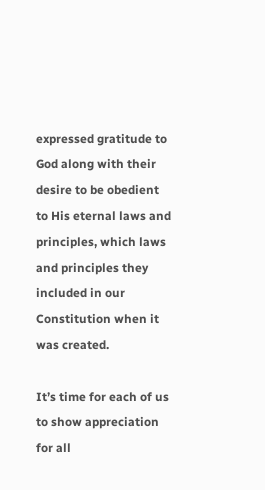expressed gratitude to God along with their desire to be obedient to His eternal laws and principles, which laws and principles they included in our Constitution when it was created.

It’s time for each of us to show appreciation for all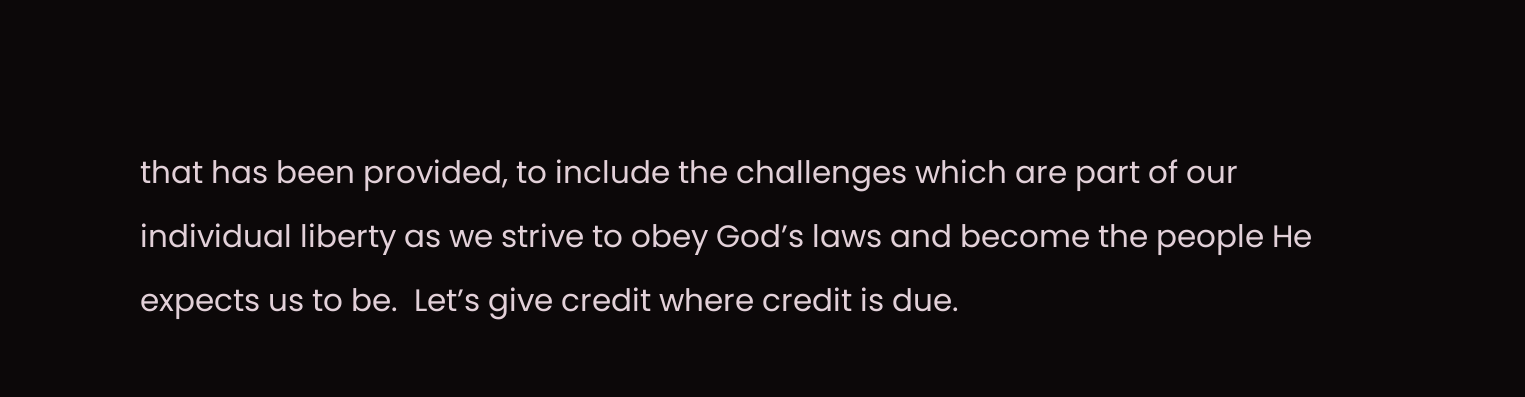that has been provided, to include the challenges which are part of our individual liberty as we strive to obey God’s laws and become the people He expects us to be.  Let’s give credit where credit is due.